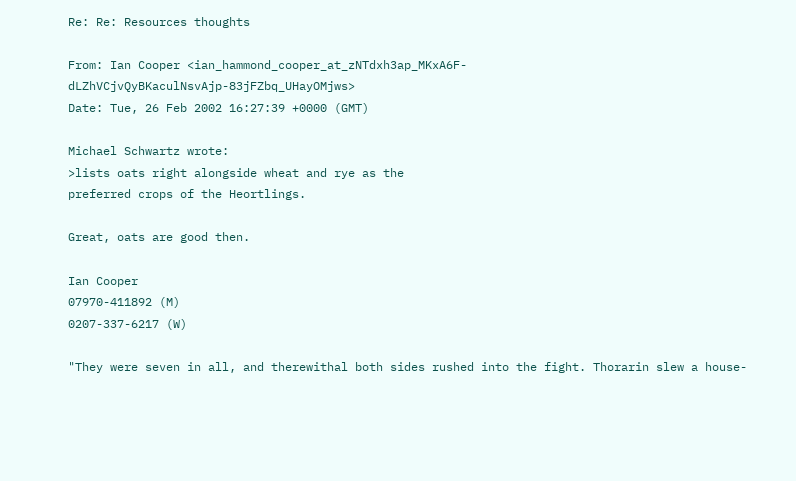Re: Re: Resources thoughts

From: Ian Cooper <ian_hammond_cooper_at_zNTdxh3ap_MKxA6F-dLZhVCjvQyBKaculNsvAjp-83jFZbq_UHayOMjws>
Date: Tue, 26 Feb 2002 16:27:39 +0000 (GMT)

Michael Schwartz wrote:
>lists oats right alongside wheat and rye as the
preferred crops of the Heortlings.

Great, oats are good then.

Ian Cooper
07970-411892 (M)
0207-337-6217 (W)

"They were seven in all, and therewithal both sides rushed into the fight. Thorarin slew a house-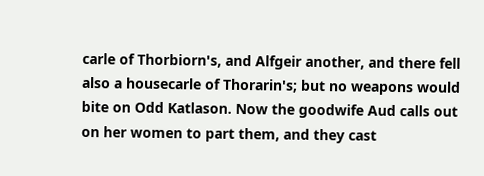carle of Thorbiorn's, and Alfgeir another, and there fell also a housecarle of Thorarin's; but no weapons would bite on Odd Katlason. Now the goodwife Aud calls out on her women to part them, and they cast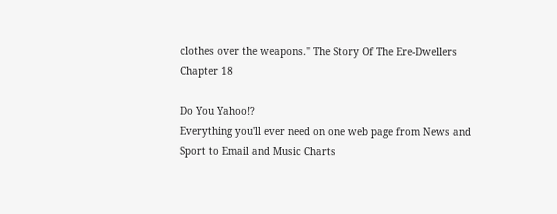clothes over the weapons." The Story Of The Ere-Dwellers Chapter 18

Do You Yahoo!?
Everything you'll ever need on one web page from News and Sport to Email and Music Charts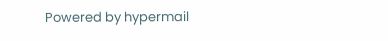Powered by hypermail